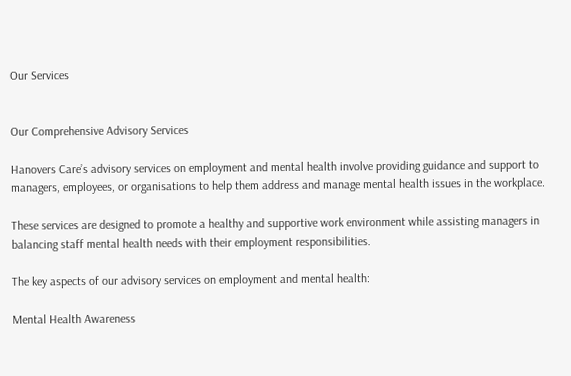Our Services


Our Comprehensive Advisory Services

Hanovers Care’s advisory services on employment and mental health involve providing guidance and support to managers, employees, or organisations to help them address and manage mental health issues in the workplace.

These services are designed to promote a healthy and supportive work environment while assisting managers in balancing staff mental health needs with their employment responsibilities.

The key aspects of our advisory services on employment and mental health:

Mental Health Awareness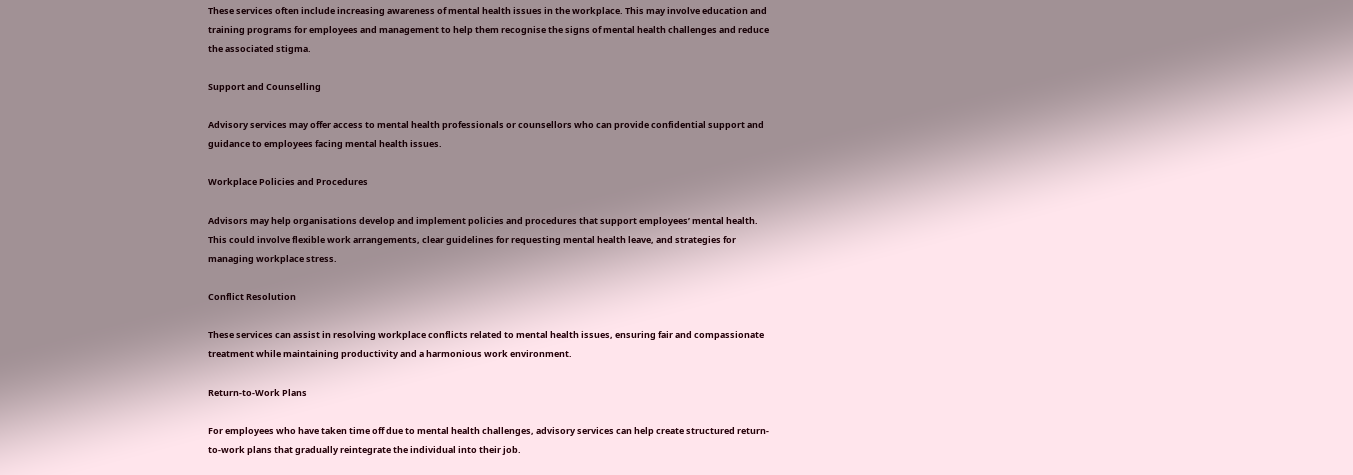These services often include increasing awareness of mental health issues in the workplace. This may involve education and training programs for employees and management to help them recognise the signs of mental health challenges and reduce the associated stigma.

Support and Counselling

Advisory services may offer access to mental health professionals or counsellors who can provide confidential support and guidance to employees facing mental health issues.

Workplace Policies and Procedures

Advisors may help organisations develop and implement policies and procedures that support employees’ mental health. This could involve flexible work arrangements, clear guidelines for requesting mental health leave, and strategies for managing workplace stress.

Conflict Resolution

These services can assist in resolving workplace conflicts related to mental health issues, ensuring fair and compassionate treatment while maintaining productivity and a harmonious work environment.

Return-to-Work Plans

For employees who have taken time off due to mental health challenges, advisory services can help create structured return-to-work plans that gradually reintegrate the individual into their job.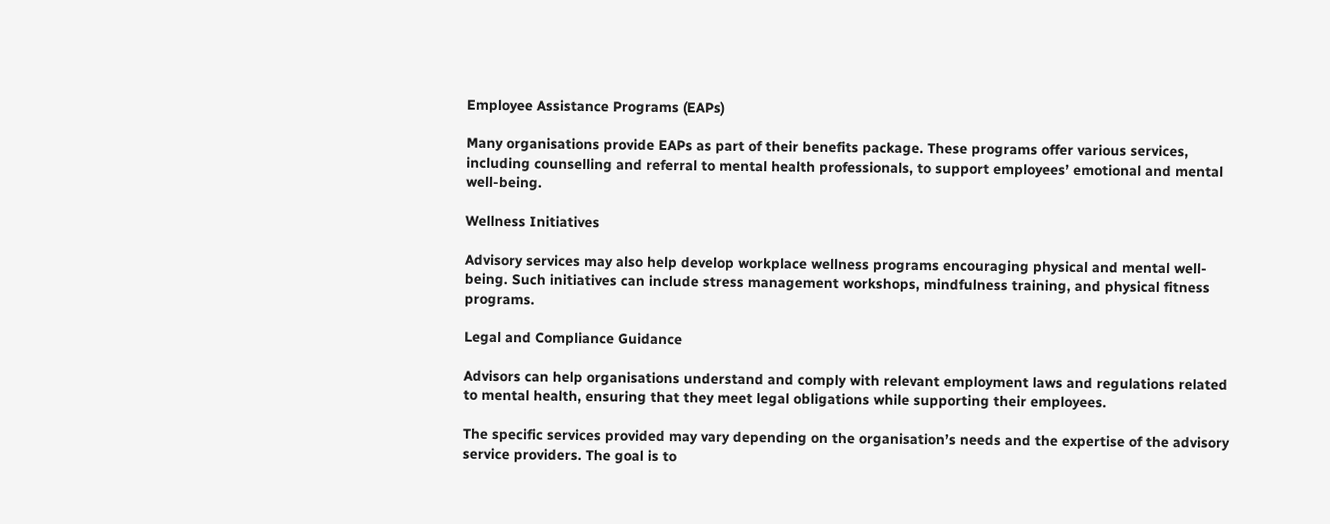Employee Assistance Programs (EAPs)

Many organisations provide EAPs as part of their benefits package. These programs offer various services, including counselling and referral to mental health professionals, to support employees’ emotional and mental well-being.

Wellness Initiatives

Advisory services may also help develop workplace wellness programs encouraging physical and mental well-being. Such initiatives can include stress management workshops, mindfulness training, and physical fitness programs.

Legal and Compliance Guidance

Advisors can help organisations understand and comply with relevant employment laws and regulations related to mental health, ensuring that they meet legal obligations while supporting their employees.

The specific services provided may vary depending on the organisation’s needs and the expertise of the advisory service providers. The goal is to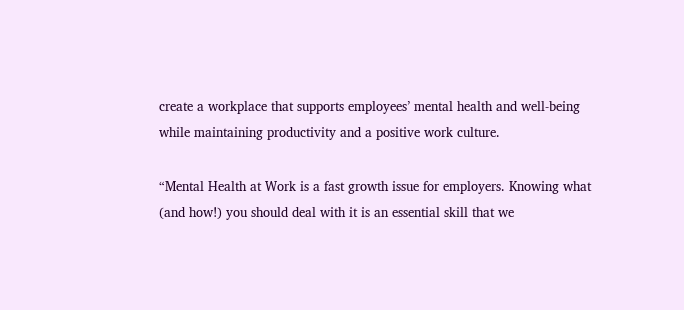create a workplace that supports employees’ mental health and well-being while maintaining productivity and a positive work culture.

“Mental Health at Work is a fast growth issue for employers. Knowing what (and how!) you should deal with it is an essential skill that we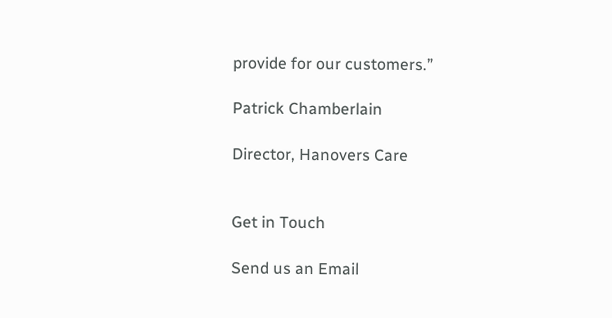provide for our customers.”

Patrick Chamberlain

Director, Hanovers Care


Get in Touch

Send us an Email